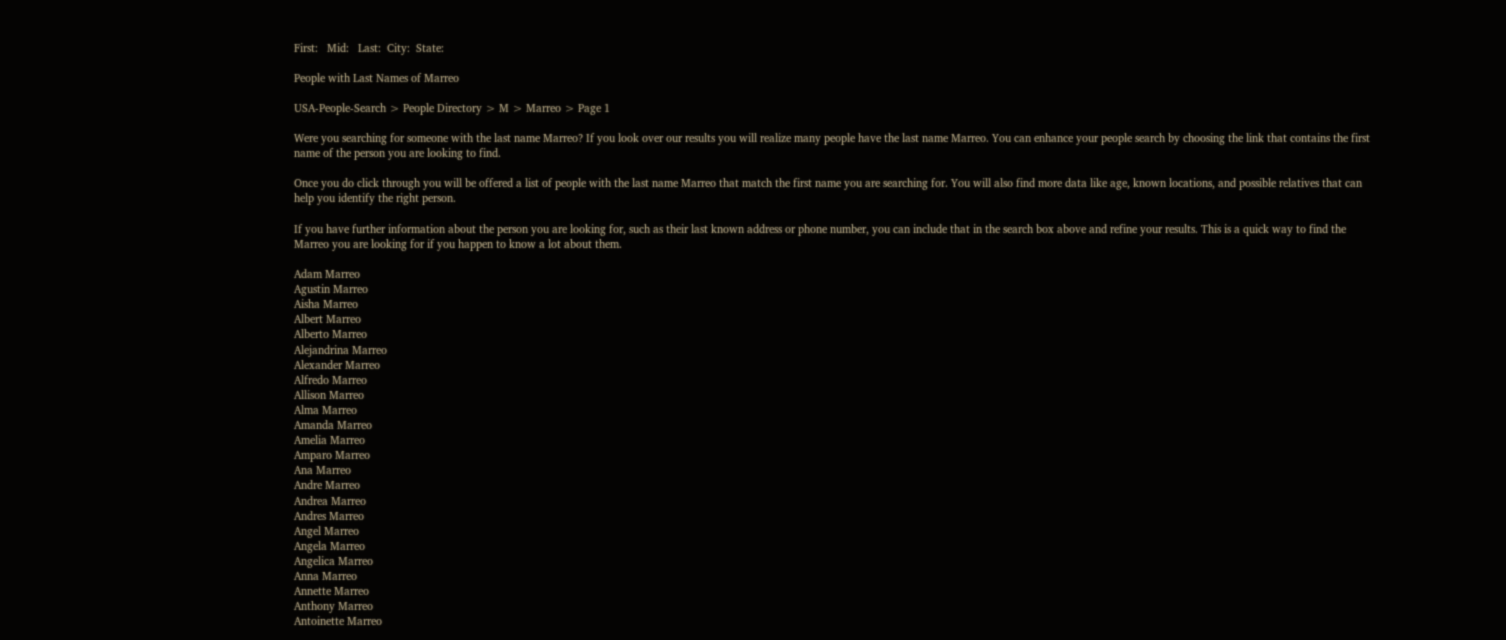First:   Mid:   Last:  City:  State:

People with Last Names of Marreo

USA-People-Search > People Directory > M > Marreo > Page 1

Were you searching for someone with the last name Marreo? If you look over our results you will realize many people have the last name Marreo. You can enhance your people search by choosing the link that contains the first name of the person you are looking to find.

Once you do click through you will be offered a list of people with the last name Marreo that match the first name you are searching for. You will also find more data like age, known locations, and possible relatives that can help you identify the right person.

If you have further information about the person you are looking for, such as their last known address or phone number, you can include that in the search box above and refine your results. This is a quick way to find the Marreo you are looking for if you happen to know a lot about them.

Adam Marreo
Agustin Marreo
Aisha Marreo
Albert Marreo
Alberto Marreo
Alejandrina Marreo
Alexander Marreo
Alfredo Marreo
Allison Marreo
Alma Marreo
Amanda Marreo
Amelia Marreo
Amparo Marreo
Ana Marreo
Andre Marreo
Andrea Marreo
Andres Marreo
Angel Marreo
Angela Marreo
Angelica Marreo
Anna Marreo
Annette Marreo
Anthony Marreo
Antoinette Marreo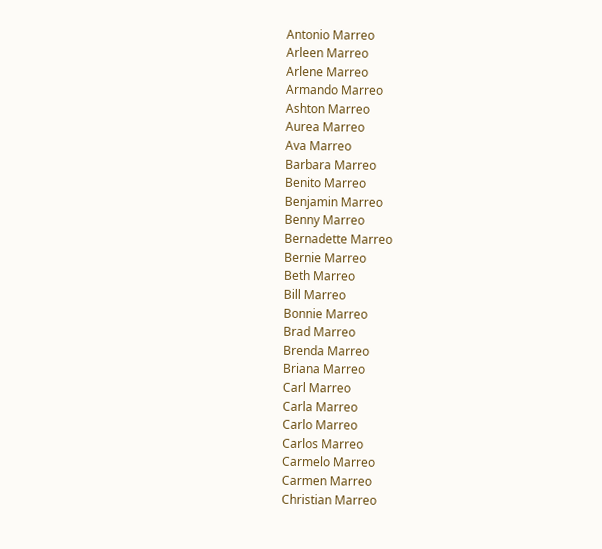Antonio Marreo
Arleen Marreo
Arlene Marreo
Armando Marreo
Ashton Marreo
Aurea Marreo
Ava Marreo
Barbara Marreo
Benito Marreo
Benjamin Marreo
Benny Marreo
Bernadette Marreo
Bernie Marreo
Beth Marreo
Bill Marreo
Bonnie Marreo
Brad Marreo
Brenda Marreo
Briana Marreo
Carl Marreo
Carla Marreo
Carlo Marreo
Carlos Marreo
Carmelo Marreo
Carmen Marreo
Christian Marreo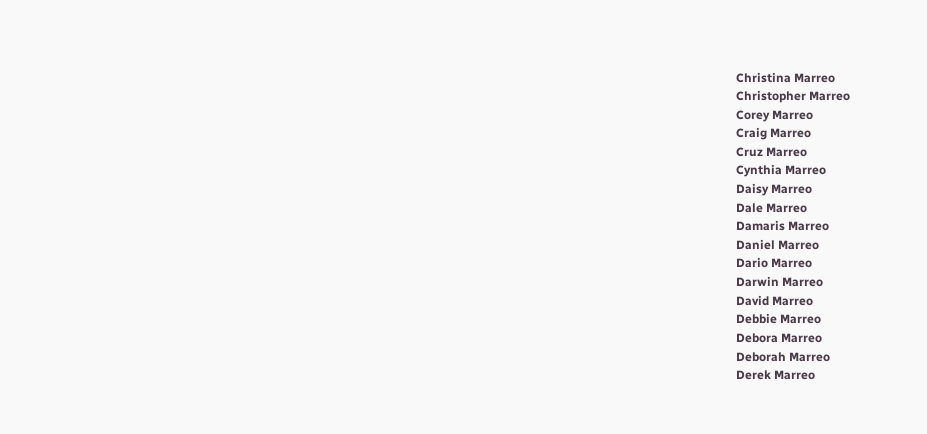Christina Marreo
Christopher Marreo
Corey Marreo
Craig Marreo
Cruz Marreo
Cynthia Marreo
Daisy Marreo
Dale Marreo
Damaris Marreo
Daniel Marreo
Dario Marreo
Darwin Marreo
David Marreo
Debbie Marreo
Debora Marreo
Deborah Marreo
Derek Marreo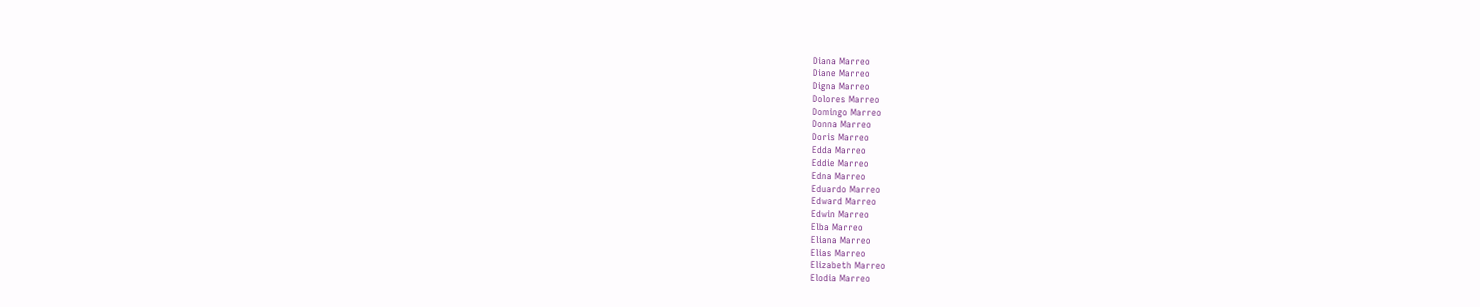Diana Marreo
Diane Marreo
Digna Marreo
Dolores Marreo
Domingo Marreo
Donna Marreo
Doris Marreo
Edda Marreo
Eddie Marreo
Edna Marreo
Eduardo Marreo
Edward Marreo
Edwin Marreo
Elba Marreo
Eliana Marreo
Elias Marreo
Elizabeth Marreo
Elodia Marreo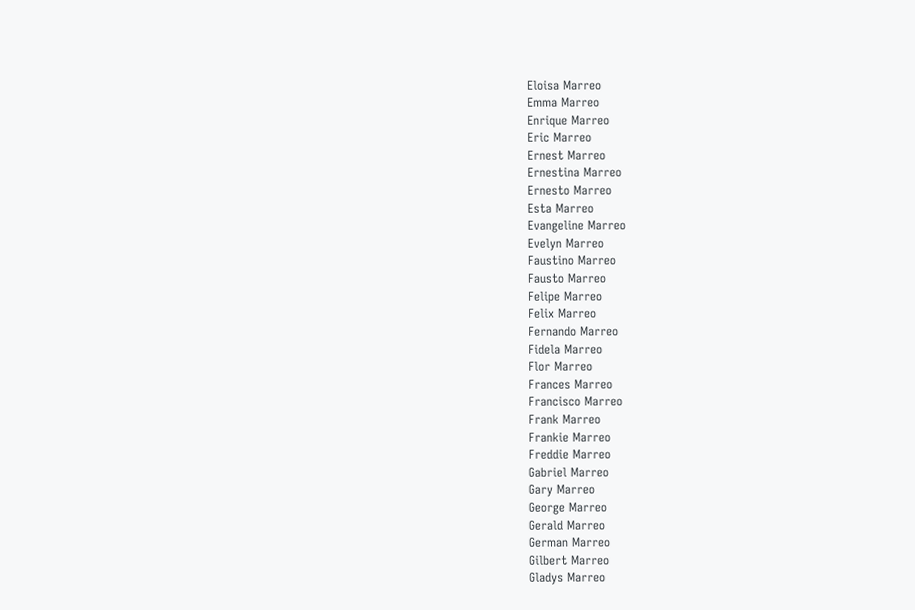Eloisa Marreo
Emma Marreo
Enrique Marreo
Eric Marreo
Ernest Marreo
Ernestina Marreo
Ernesto Marreo
Esta Marreo
Evangeline Marreo
Evelyn Marreo
Faustino Marreo
Fausto Marreo
Felipe Marreo
Felix Marreo
Fernando Marreo
Fidela Marreo
Flor Marreo
Frances Marreo
Francisco Marreo
Frank Marreo
Frankie Marreo
Freddie Marreo
Gabriel Marreo
Gary Marreo
George Marreo
Gerald Marreo
German Marreo
Gilbert Marreo
Gladys Marreo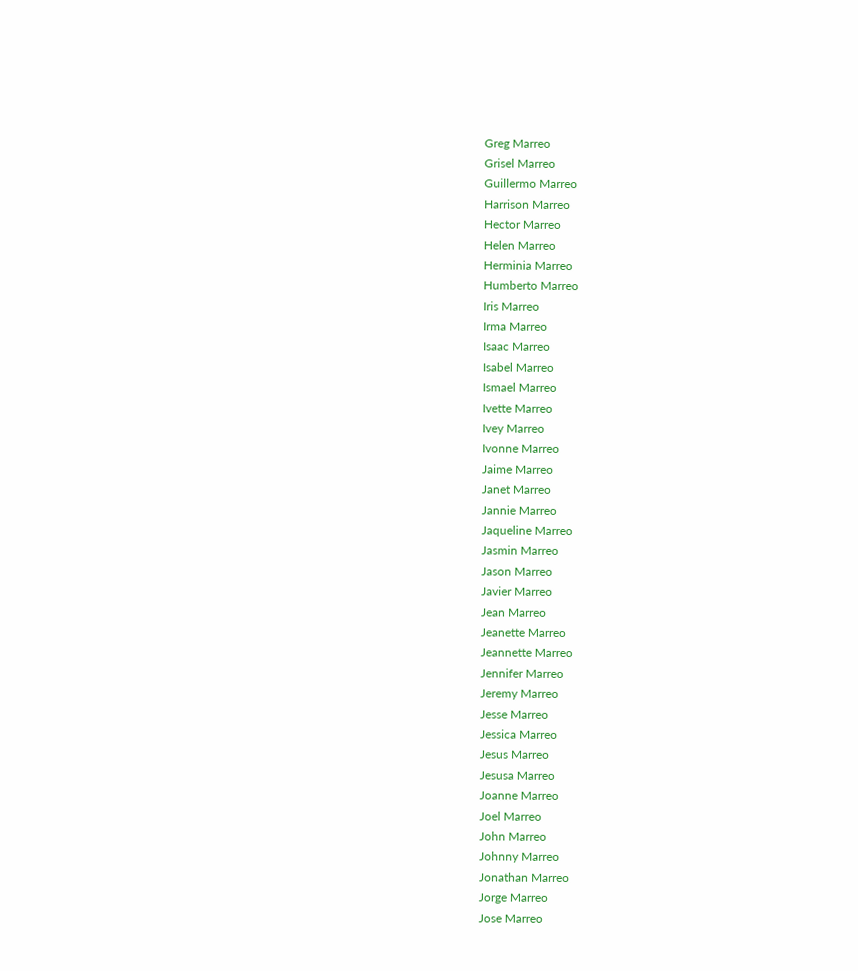Greg Marreo
Grisel Marreo
Guillermo Marreo
Harrison Marreo
Hector Marreo
Helen Marreo
Herminia Marreo
Humberto Marreo
Iris Marreo
Irma Marreo
Isaac Marreo
Isabel Marreo
Ismael Marreo
Ivette Marreo
Ivey Marreo
Ivonne Marreo
Jaime Marreo
Janet Marreo
Jannie Marreo
Jaqueline Marreo
Jasmin Marreo
Jason Marreo
Javier Marreo
Jean Marreo
Jeanette Marreo
Jeannette Marreo
Jennifer Marreo
Jeremy Marreo
Jesse Marreo
Jessica Marreo
Jesus Marreo
Jesusa Marreo
Joanne Marreo
Joel Marreo
John Marreo
Johnny Marreo
Jonathan Marreo
Jorge Marreo
Jose Marreo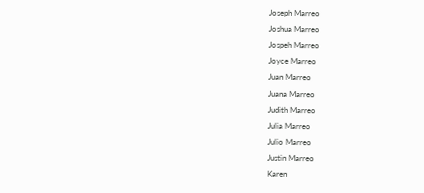Joseph Marreo
Joshua Marreo
Jospeh Marreo
Joyce Marreo
Juan Marreo
Juana Marreo
Judith Marreo
Julia Marreo
Julio Marreo
Justin Marreo
Karen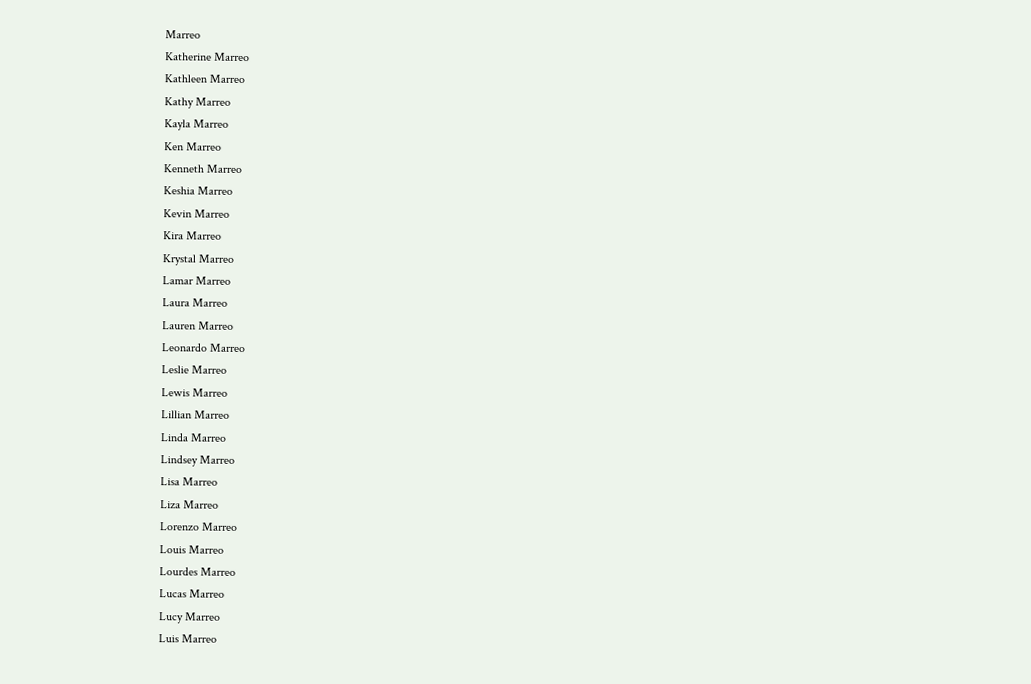Marreo
Katherine Marreo
Kathleen Marreo
Kathy Marreo
Kayla Marreo
Ken Marreo
Kenneth Marreo
Keshia Marreo
Kevin Marreo
Kira Marreo
Krystal Marreo
Lamar Marreo
Laura Marreo
Lauren Marreo
Leonardo Marreo
Leslie Marreo
Lewis Marreo
Lillian Marreo
Linda Marreo
Lindsey Marreo
Lisa Marreo
Liza Marreo
Lorenzo Marreo
Louis Marreo
Lourdes Marreo
Lucas Marreo
Lucy Marreo
Luis Marreo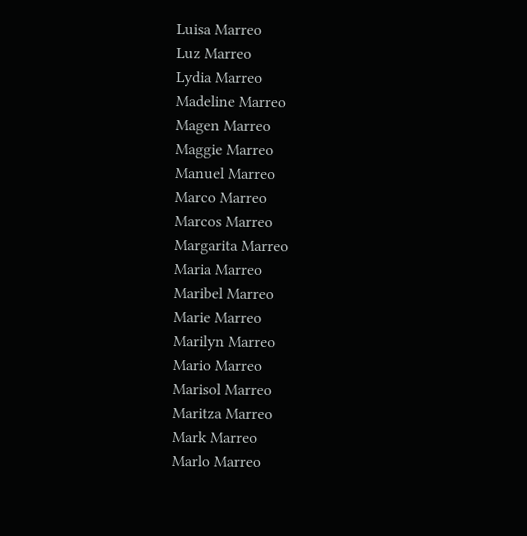Luisa Marreo
Luz Marreo
Lydia Marreo
Madeline Marreo
Magen Marreo
Maggie Marreo
Manuel Marreo
Marco Marreo
Marcos Marreo
Margarita Marreo
Maria Marreo
Maribel Marreo
Marie Marreo
Marilyn Marreo
Mario Marreo
Marisol Marreo
Maritza Marreo
Mark Marreo
Marlo Marreo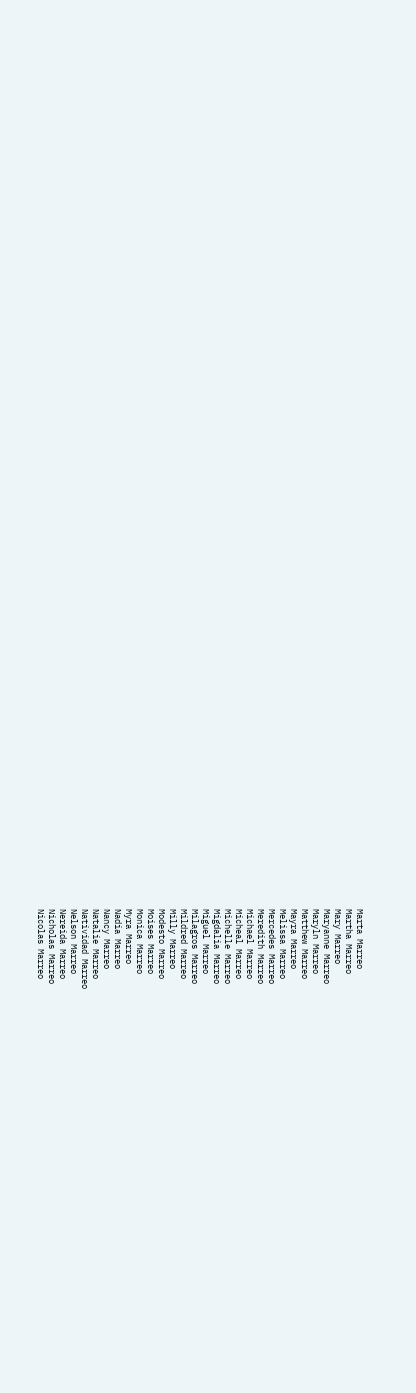Marta Marreo
Martha Marreo
Mary Marreo
Maryanne Marreo
Maryln Marreo
Matthew Marreo
Mayra Marreo
Melissa Marreo
Mercedes Marreo
Meredith Marreo
Michael Marreo
Micheal Marreo
Michelle Marreo
Migdalia Marreo
Miguel Marreo
Milagros Marreo
Mildred Marreo
Milly Marreo
Modesto Marreo
Moises Marreo
Monica Marreo
Myra Marreo
Nadia Marreo
Nancy Marreo
Natalie Marreo
Natividad Marreo
Nelson Marreo
Nereida Marreo
Nicholas Marreo
Nicolas Marreo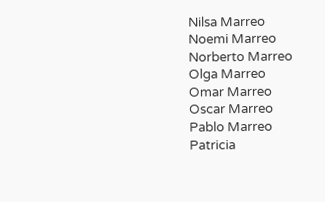Nilsa Marreo
Noemi Marreo
Norberto Marreo
Olga Marreo
Omar Marreo
Oscar Marreo
Pablo Marreo
Patricia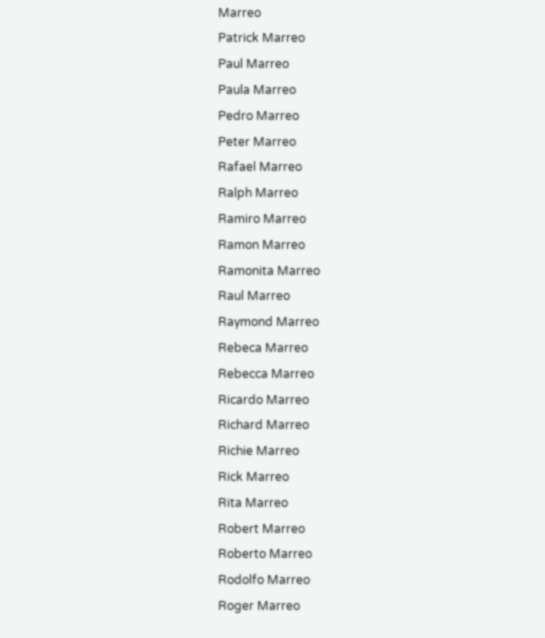Marreo
Patrick Marreo
Paul Marreo
Paula Marreo
Pedro Marreo
Peter Marreo
Rafael Marreo
Ralph Marreo
Ramiro Marreo
Ramon Marreo
Ramonita Marreo
Raul Marreo
Raymond Marreo
Rebeca Marreo
Rebecca Marreo
Ricardo Marreo
Richard Marreo
Richie Marreo
Rick Marreo
Rita Marreo
Robert Marreo
Roberto Marreo
Rodolfo Marreo
Roger Marreo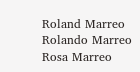Roland Marreo
Rolando Marreo
Rosa Marreo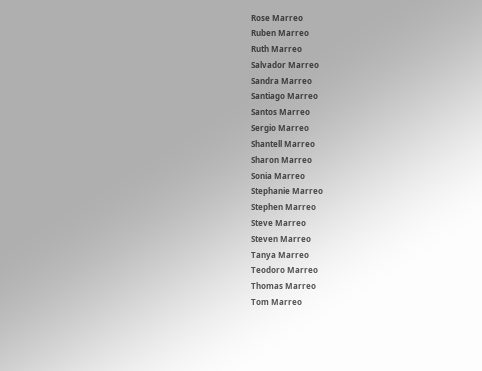Rose Marreo
Ruben Marreo
Ruth Marreo
Salvador Marreo
Sandra Marreo
Santiago Marreo
Santos Marreo
Sergio Marreo
Shantell Marreo
Sharon Marreo
Sonia Marreo
Stephanie Marreo
Stephen Marreo
Steve Marreo
Steven Marreo
Tanya Marreo
Teodoro Marreo
Thomas Marreo
Tom Marreo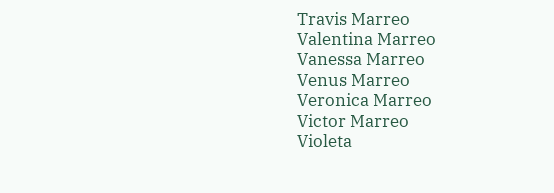Travis Marreo
Valentina Marreo
Vanessa Marreo
Venus Marreo
Veronica Marreo
Victor Marreo
Violeta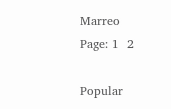Marreo
Page: 1  2

Popular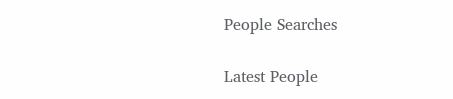People Searches

Latest People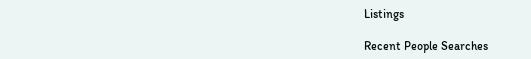Listings

Recent People Searches